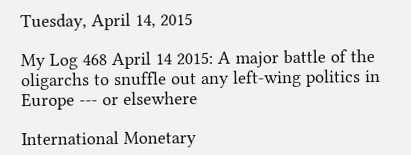Tuesday, April 14, 2015

My Log 468 April 14 2015: A major battle of the oligarchs to snuffle out any left-wing politics in Europe --- or elsewhere

International Monetary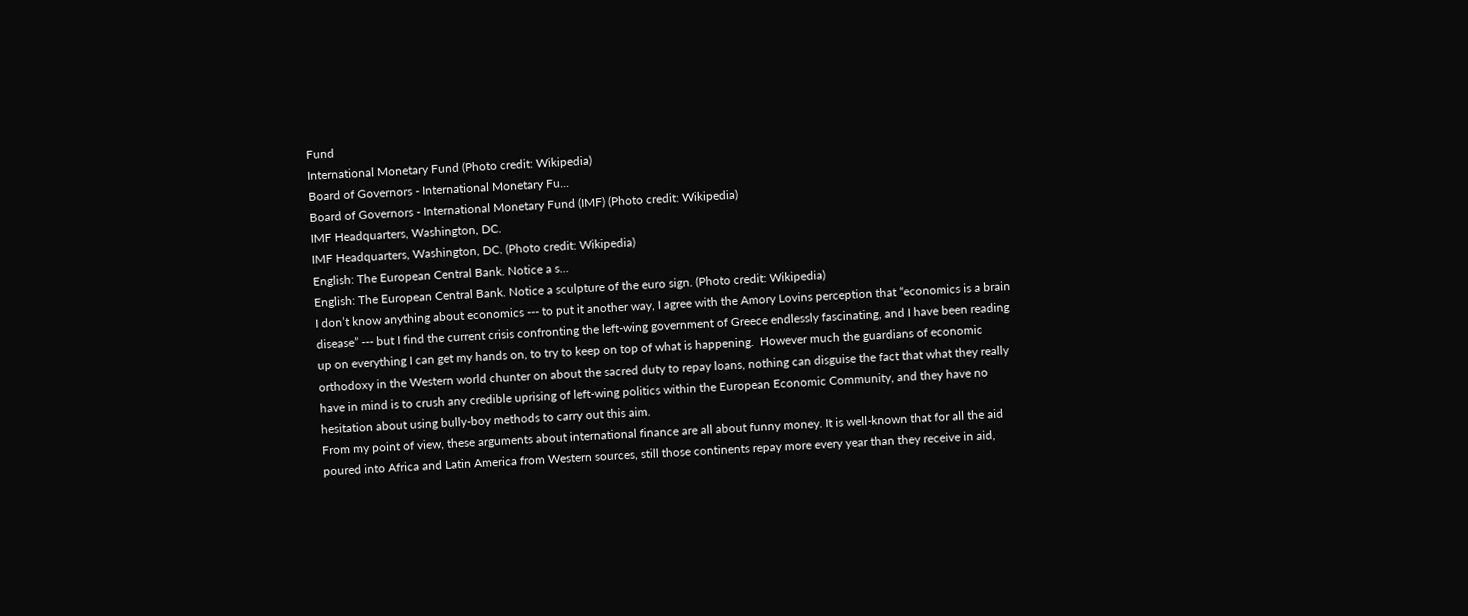Fund
International Monetary Fund (Photo credit: Wikipedia)
Board of Governors - International Monetary Fu...
Board of Governors - International Monetary Fund (IMF) (Photo credit: Wikipedia)
IMF Headquarters, Washington, DC.
IMF Headquarters, Washington, DC. (Photo credit: Wikipedia)
English: The European Central Bank. Notice a s...
English: The European Central Bank. Notice a sculpture of the euro sign. (Photo credit: Wikipedia)
I don’t know anything about economics --- to put it another way, I agree with the Amory Lovins perception that “economics is a brain disease” --- but I find the current crisis confronting the left-wing government of Greece endlessly fascinating, and I have been reading up on everything I can get my hands on, to try to keep on top of what is happening.  However much the guardians of economic orthodoxy in the Western world chunter on about the sacred duty to repay loans, nothing can disguise the fact that what they really have in mind is to crush any credible uprising of left-wing politics within the European Economic Community, and they have no hesitation about using bully-boy methods to carry out this aim.
From my point of view, these arguments about international finance are all about funny money. It is well-known that for all the aid poured into Africa and Latin America from Western sources, still those continents repay more every year than they receive in aid,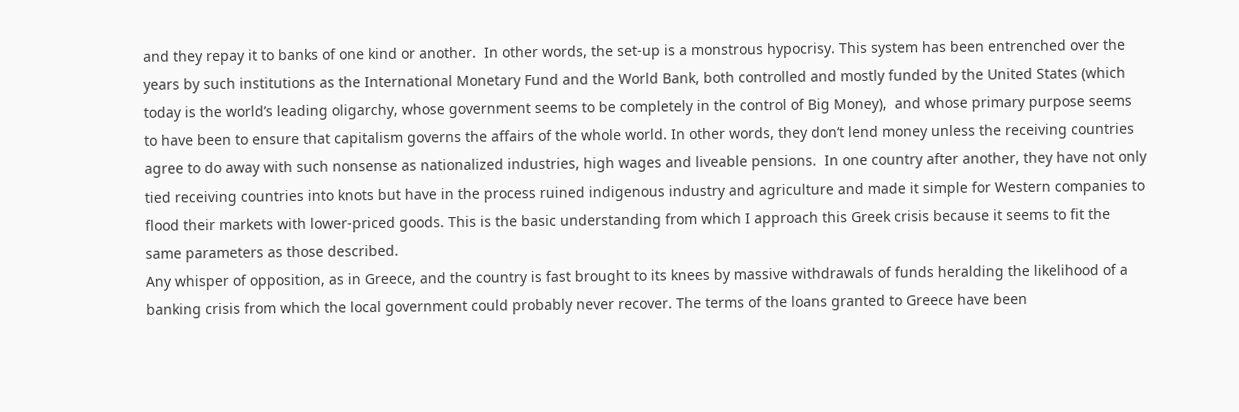and they repay it to banks of one kind or another.  In other words, the set-up is a monstrous hypocrisy. This system has been entrenched over the years by such institutions as the International Monetary Fund and the World Bank, both controlled and mostly funded by the United States (which today is the world’s leading oligarchy, whose government seems to be completely in the control of Big Money),  and whose primary purpose seems to have been to ensure that capitalism governs the affairs of the whole world. In other words, they don’t lend money unless the receiving countries agree to do away with such nonsense as nationalized industries, high wages and liveable pensions.  In one country after another, they have not only tied receiving countries into knots but have in the process ruined indigenous industry and agriculture and made it simple for Western companies to flood their markets with lower-priced goods. This is the basic understanding from which I approach this Greek crisis because it seems to fit the same parameters as those described.
Any whisper of opposition, as in Greece, and the country is fast brought to its knees by massive withdrawals of funds heralding the likelihood of a banking crisis from which the local government could probably never recover. The terms of the loans granted to Greece have been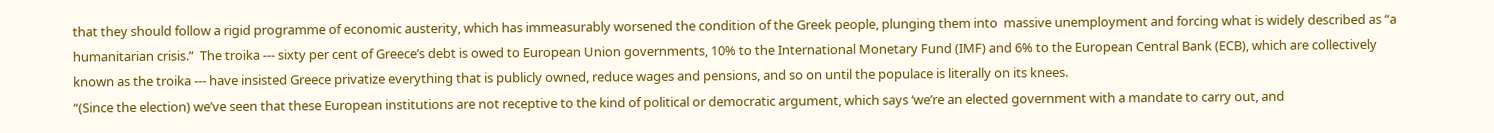that they should follow a rigid programme of economic austerity, which has immeasurably worsened the condition of the Greek people, plunging them into  massive unemployment and forcing what is widely described as “a humanitarian crisis.”  The troika --- sixty per cent of Greece’s debt is owed to European Union governments, 10% to the International Monetary Fund (IMF) and 6% to the European Central Bank (ECB), which are collectively known as the troika --- have insisted Greece privatize everything that is publicly owned, reduce wages and pensions, and so on until the populace is literally on its knees.
“(Since the election) we’ve seen that these European institutions are not receptive to the kind of political or democratic argument, which says ‘we’re an elected government with a mandate to carry out, and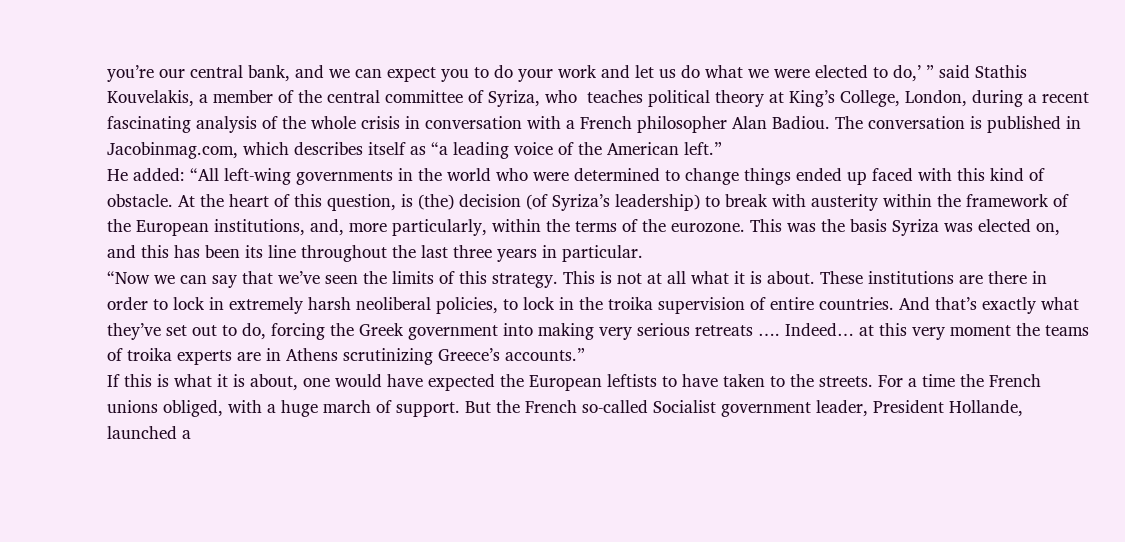you’re our central bank, and we can expect you to do your work and let us do what we were elected to do,’ ” said Stathis Kouvelakis, a member of the central committee of Syriza, who  teaches political theory at King’s College, London, during a recent fascinating analysis of the whole crisis in conversation with a French philosopher Alan Badiou. The conversation is published in Jacobinmag.com, which describes itself as “a leading voice of the American left.”
He added: “All left-wing governments in the world who were determined to change things ended up faced with this kind of obstacle. At the heart of this question, is (the) decision (of Syriza’s leadership) to break with austerity within the framework of the European institutions, and, more particularly, within the terms of the eurozone. This was the basis Syriza was elected on, and this has been its line throughout the last three years in particular.
“Now we can say that we’ve seen the limits of this strategy. This is not at all what it is about. These institutions are there in order to lock in extremely harsh neoliberal policies, to lock in the troika supervision of entire countries. And that’s exactly what they’ve set out to do, forcing the Greek government into making very serious retreats …. Indeed… at this very moment the teams of troika experts are in Athens scrutinizing Greece’s accounts.”
If this is what it is about, one would have expected the European leftists to have taken to the streets. For a time the French unions obliged, with a huge march of support. But the French so-called Socialist government leader, President Hollande, launched a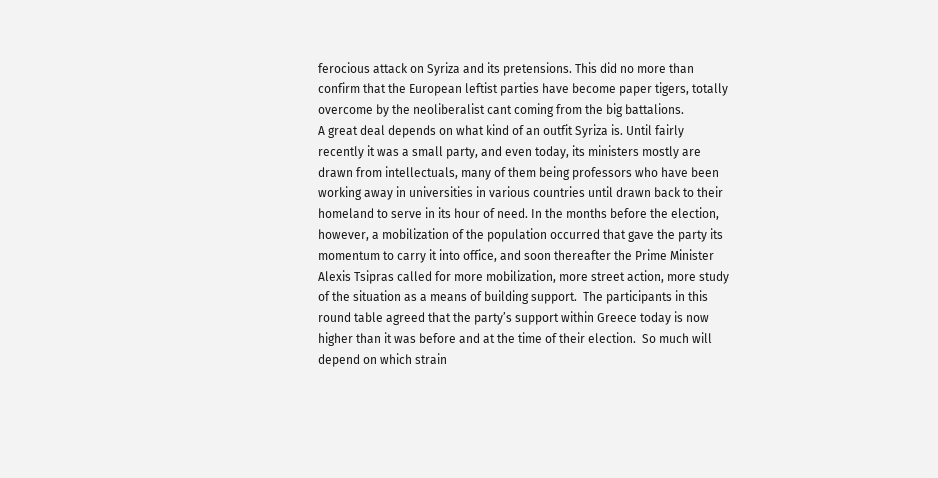ferocious attack on Syriza and its pretensions. This did no more than confirm that the European leftist parties have become paper tigers, totally overcome by the neoliberalist cant coming from the big battalions.
A great deal depends on what kind of an outfit Syriza is. Until fairly recently it was a small party, and even today, its ministers mostly are drawn from intellectuals, many of them being professors who have been working away in universities in various countries until drawn back to their homeland to serve in its hour of need. In the months before the election, however, a mobilization of the population occurred that gave the party its momentum to carry it into office, and soon thereafter the Prime Minister Alexis Tsipras called for more mobilization, more street action, more study of the situation as a means of building support.  The participants in this round table agreed that the party’s support within Greece today is now higher than it was before and at the time of their election.  So much will depend on which strain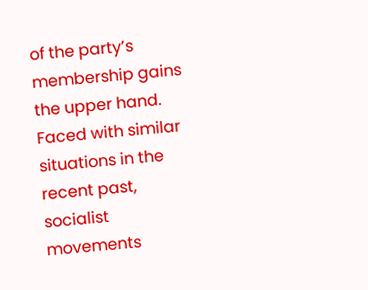of the party’s membership gains the upper hand. Faced with similar situations in the recent past, socialist movements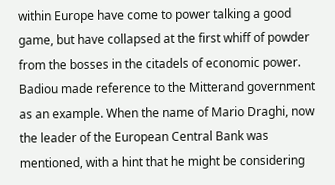within Europe have come to power talking a good game, but have collapsed at the first whiff of powder from the bosses in the citadels of economic power.
Badiou made reference to the Mitterand government as an example. When the name of Mario Draghi, now the leader of the European Central Bank was mentioned, with a hint that he might be considering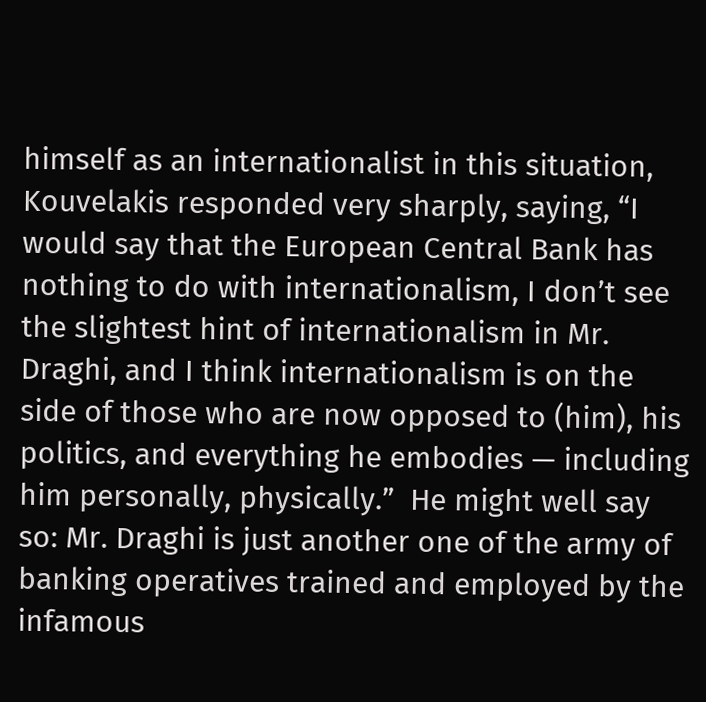himself as an internationalist in this situation, Kouvelakis responded very sharply, saying, “I would say that the European Central Bank has nothing to do with internationalism, I don’t see the slightest hint of internationalism in Mr. Draghi, and I think internationalism is on the side of those who are now opposed to (him), his politics, and everything he embodies — including him personally, physically.”  He might well say so: Mr. Draghi is just another one of the army of banking operatives trained and employed by the infamous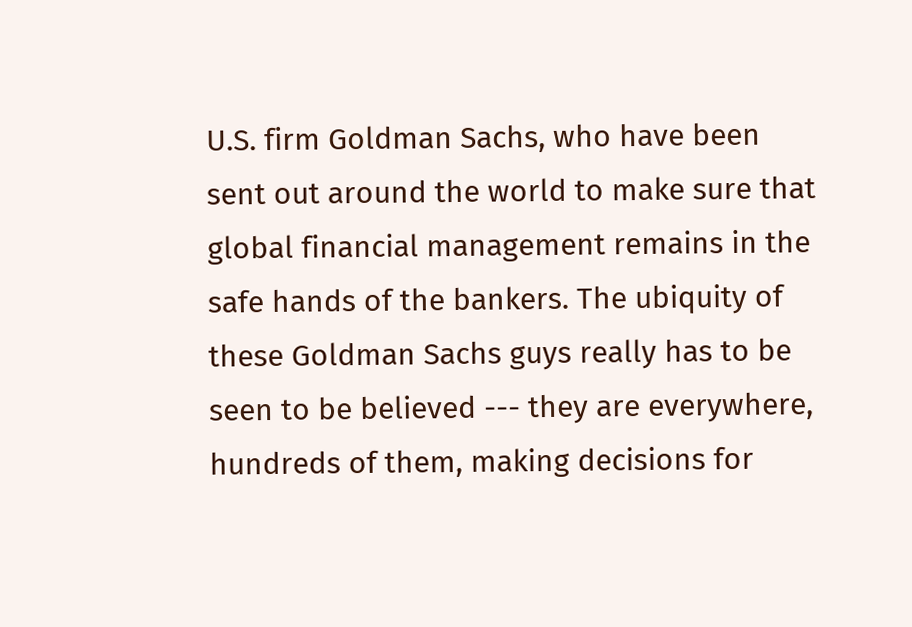U.S. firm Goldman Sachs, who have been sent out around the world to make sure that global financial management remains in the safe hands of the bankers. The ubiquity of these Goldman Sachs guys really has to be seen to be believed --- they are everywhere, hundreds of them, making decisions for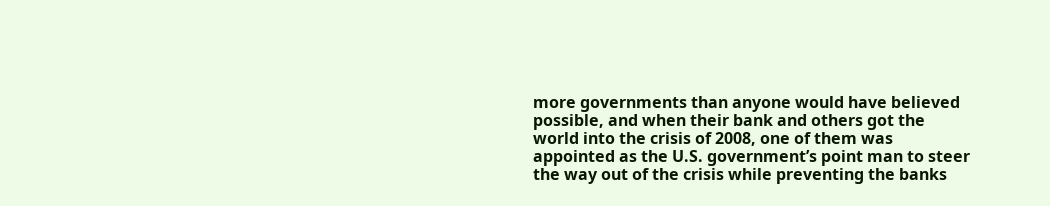more governments than anyone would have believed possible, and when their bank and others got the world into the crisis of 2008, one of them was appointed as the U.S. government’s point man to steer the way out of the crisis while preventing the banks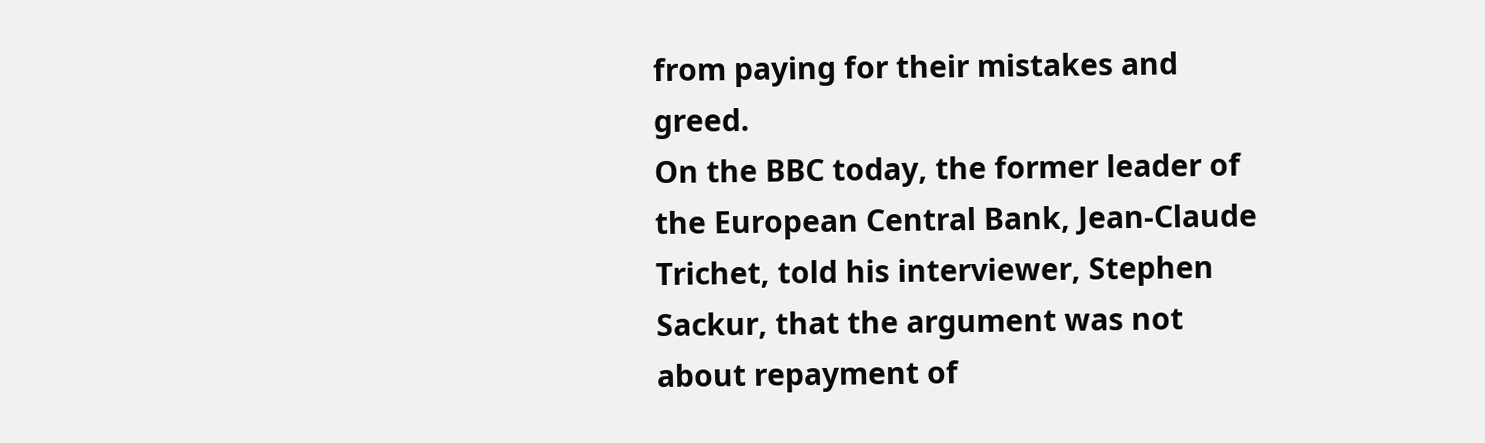from paying for their mistakes and greed.
On the BBC today, the former leader of the European Central Bank, Jean-Claude Trichet, told his interviewer, Stephen Sackur, that the argument was not about repayment of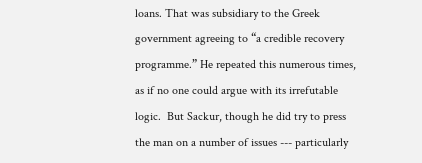loans. That was subsidiary to the Greek government agreeing to “a credible recovery programme.” He repeated this numerous times, as if no one could argue with its irrefutable logic.  But Sackur, though he did try to press the man on a number of issues --- particularly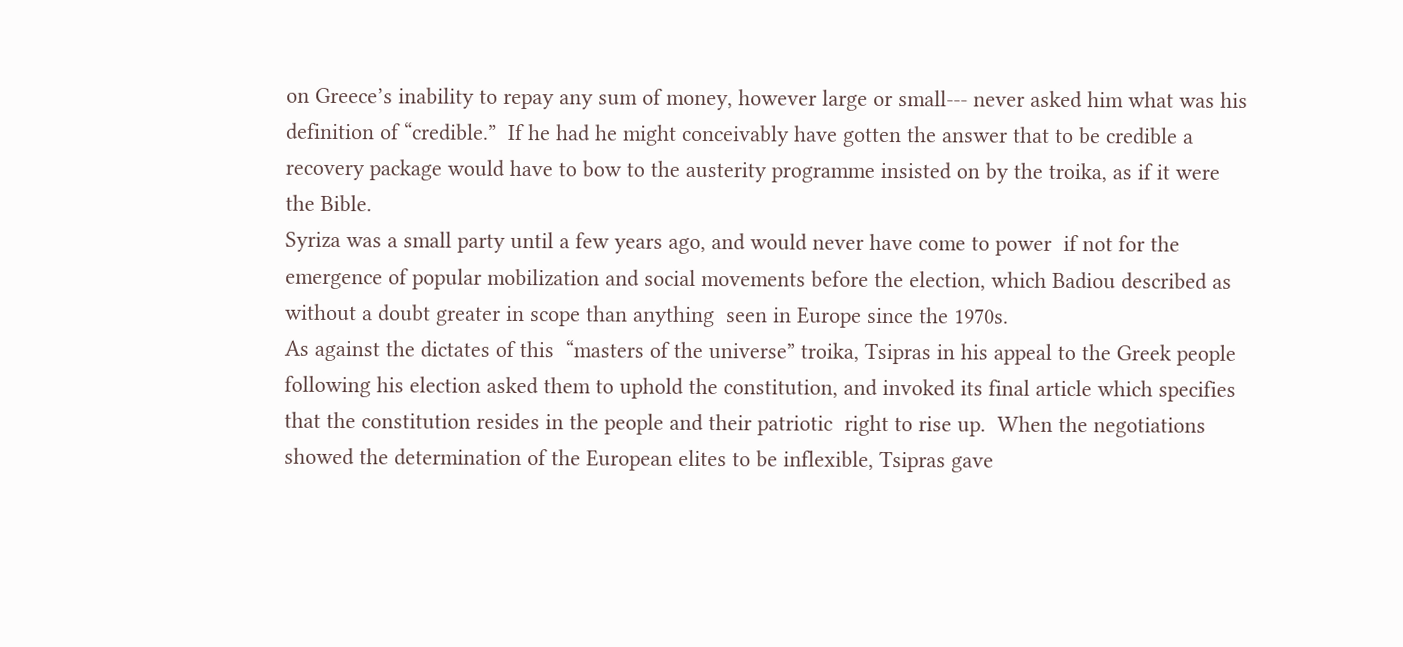on Greece’s inability to repay any sum of money, however large or small--- never asked him what was his definition of “credible.”  If he had he might conceivably have gotten the answer that to be credible a recovery package would have to bow to the austerity programme insisted on by the troika, as if it were the Bible.
Syriza was a small party until a few years ago, and would never have come to power  if not for the emergence of popular mobilization and social movements before the election, which Badiou described as without a doubt greater in scope than anything  seen in Europe since the 1970s.
As against the dictates of this  “masters of the universe” troika, Tsipras in his appeal to the Greek people following his election asked them to uphold the constitution, and invoked its final article which specifies that the constitution resides in the people and their patriotic  right to rise up.  When the negotiations showed the determination of the European elites to be inflexible, Tsipras gave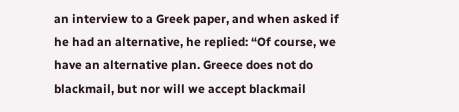an interview to a Greek paper, and when asked if he had an alternative, he replied: “Of course, we have an alternative plan. Greece does not do blackmail, but nor will we accept blackmail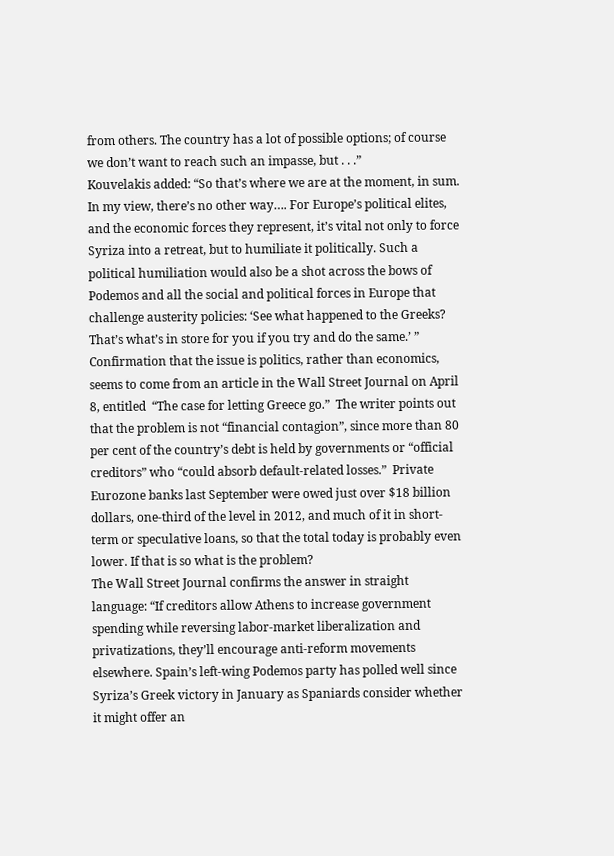from others. The country has a lot of possible options; of course we don’t want to reach such an impasse, but . . .”
Kouvelakis added: “So that’s where we are at the moment, in sum. In my view, there’s no other way…. For Europe’s political elites, and the economic forces they represent, it’s vital not only to force Syriza into a retreat, but to humiliate it politically. Such a political humiliation would also be a shot across the bows of Podemos and all the social and political forces in Europe that challenge austerity policies: ‘See what happened to the Greeks? That’s what’s in store for you if you try and do the same.’ ”
Confirmation that the issue is politics, rather than economics, seems to come from an article in the Wall Street Journal on April 8, entitled  “The case for letting Greece go.”  The writer points out that the problem is not “financial contagion”, since more than 80 per cent of the country’s debt is held by governments or “official creditors” who “could absorb default-related losses.”  Private Eurozone banks last September were owed just over $18 billion dollars, one-third of the level in 2012, and much of it in short-term or speculative loans, so that the total today is probably even lower. If that is so what is the problem?
The Wall Street Journal confirms the answer in straight language: “If creditors allow Athens to increase government spending while reversing labor-market liberalization and privatizations, they’ll encourage anti-reform movements elsewhere. Spain’s left-wing Podemos party has polled well since Syriza’s Greek victory in January as Spaniards consider whether it might offer an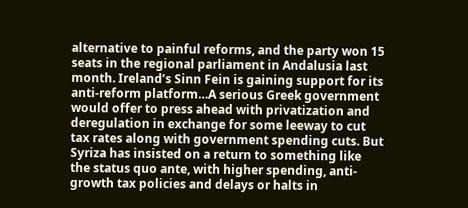alternative to painful reforms, and the party won 15 seats in the regional parliament in Andalusia last month. Ireland’s Sinn Fein is gaining support for its anti-reform platform…A serious Greek government would offer to press ahead with privatization and deregulation in exchange for some leeway to cut tax rates along with government spending cuts. But Syriza has insisted on a return to something like the status quo ante, with higher spending, anti-growth tax policies and delays or halts in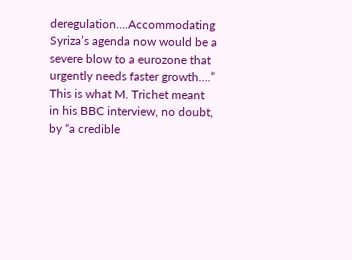deregulation….Accommodating Syriza’s agenda now would be a severe blow to a eurozone that urgently needs faster growth….”
This is what M. Trichet meant in his BBC interview, no doubt, by “a credible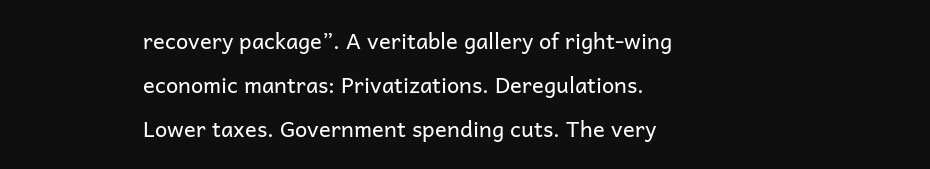recovery package”. A veritable gallery of right-wing economic mantras: Privatizations. Deregulations. Lower taxes. Government spending cuts. The very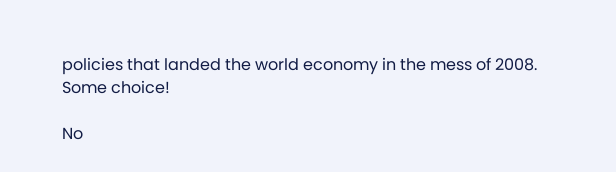policies that landed the world economy in the mess of 2008.
Some choice!

No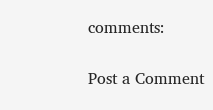comments:

Post a Comment